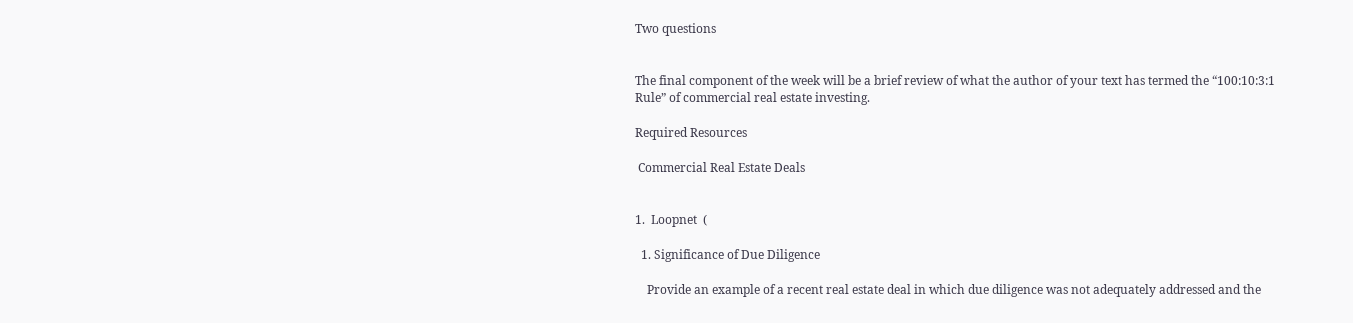Two questions


The final component of the week will be a brief review of what the author of your text has termed the “100:10:3:1 Rule” of commercial real estate investing.

Required Resources

 Commercial Real Estate Deals


1.  Loopnet  (

  1. Significance of Due Diligence

    Provide an example of a recent real estate deal in which due diligence was not adequately addressed and the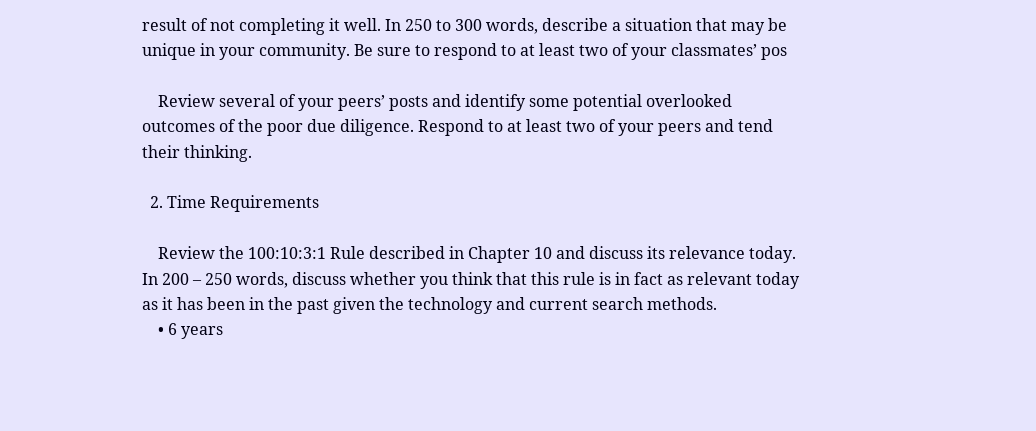result of not completing it well. In 250 to 300 words, describe a situation that may be unique in your community. Be sure to respond to at least two of your classmates’ pos

    Review several of your peers’ posts and identify some potential overlooked outcomes of the poor due diligence. Respond to at least two of your peers and tend their thinking.

  2. Time Requirements

    Review the 100:10:3:1 Rule described in Chapter 10 and discuss its relevance today. In 200 – 250 words, discuss whether you think that this rule is in fact as relevant today as it has been in the past given the technology and current search methods.
    • 6 years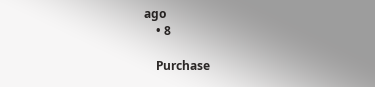ago
    • 8

    Purchase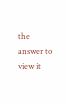the answer to view it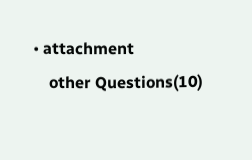• attachment
    other Questions(10)